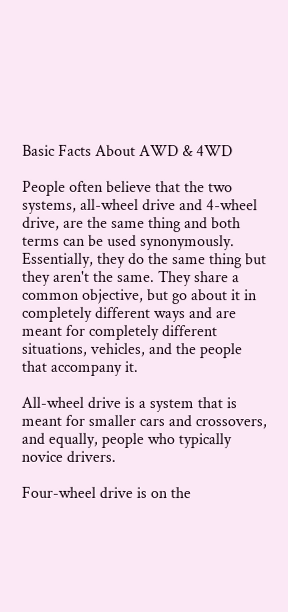Basic Facts About AWD & 4WD

People often believe that the two systems, all-wheel drive and 4-wheel drive, are the same thing and both terms can be used synonymously. Essentially, they do the same thing but they aren't the same. They share a common objective, but go about it in completely different ways and are meant for completely different situations, vehicles, and the people that accompany it.

All-wheel drive is a system that is meant for smaller cars and crossovers, and equally, people who typically novice drivers.

Four-wheel drive is on the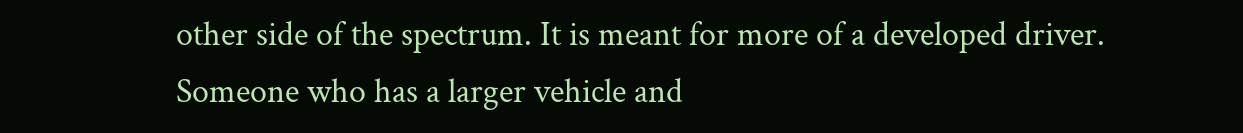other side of the spectrum. It is meant for more of a developed driver. Someone who has a larger vehicle and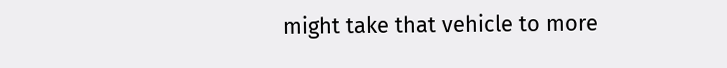might take that vehicle to more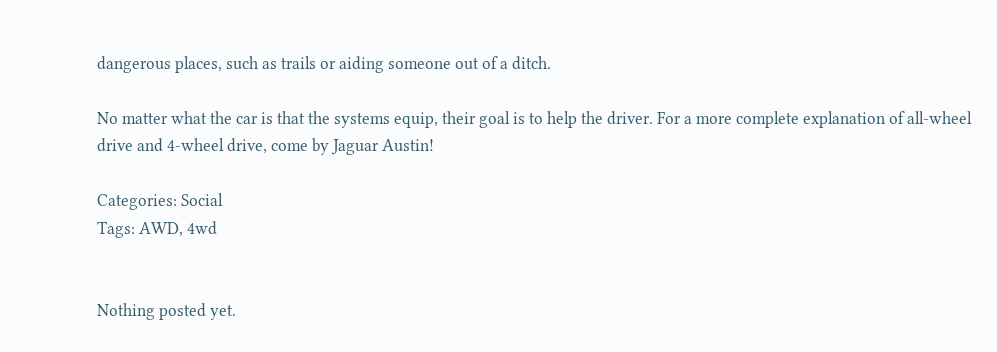dangerous places, such as trails or aiding someone out of a ditch.

No matter what the car is that the systems equip, their goal is to help the driver. For a more complete explanation of all-wheel drive and 4-wheel drive, come by Jaguar Austin!

Categories: Social
Tags: AWD, 4wd


Nothing posted yet.